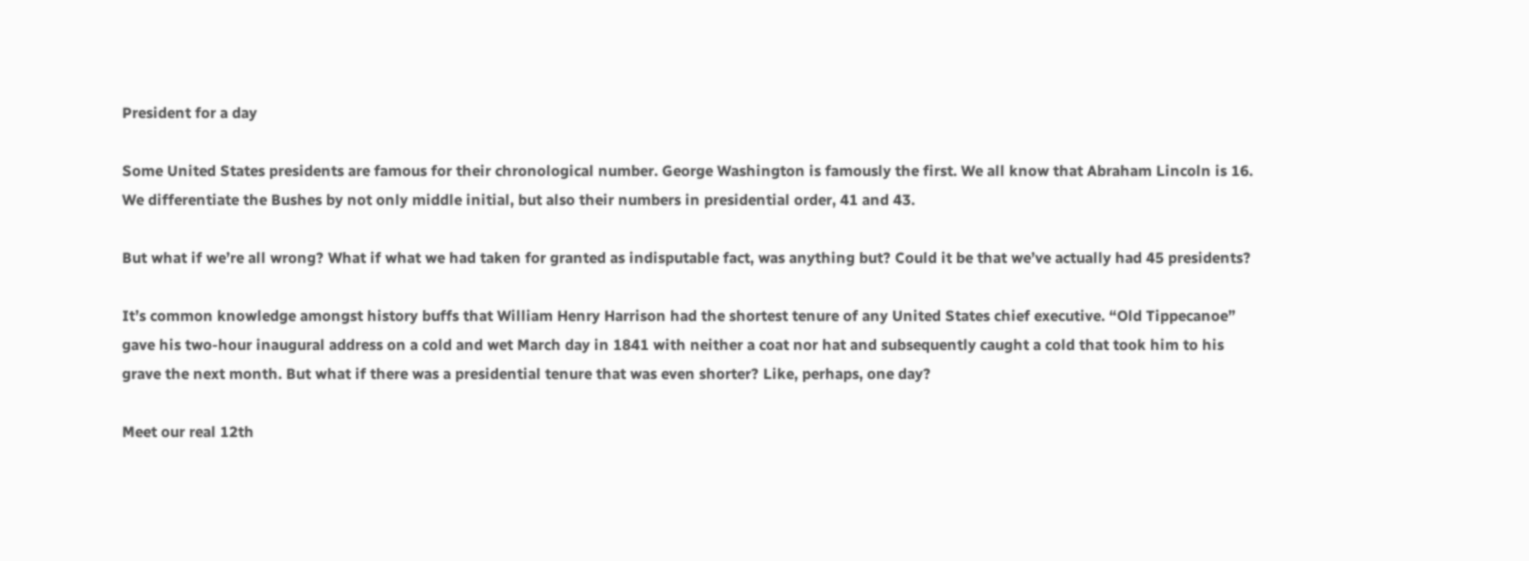President for a day

Some United States presidents are famous for their chronological number. George Washington is famously the first. We all know that Abraham Lincoln is 16. We differentiate the Bushes by not only middle initial, but also their numbers in presidential order, 41 and 43.

But what if we’re all wrong? What if what we had taken for granted as indisputable fact, was anything but? Could it be that we’ve actually had 45 presidents?

It’s common knowledge amongst history buffs that William Henry Harrison had the shortest tenure of any United States chief executive. “Old Tippecanoe” gave his two-hour inaugural address on a cold and wet March day in 1841 with neither a coat nor hat and subsequently caught a cold that took him to his grave the next month. But what if there was a presidential tenure that was even shorter? Like, perhaps, one day?

Meet our real 12th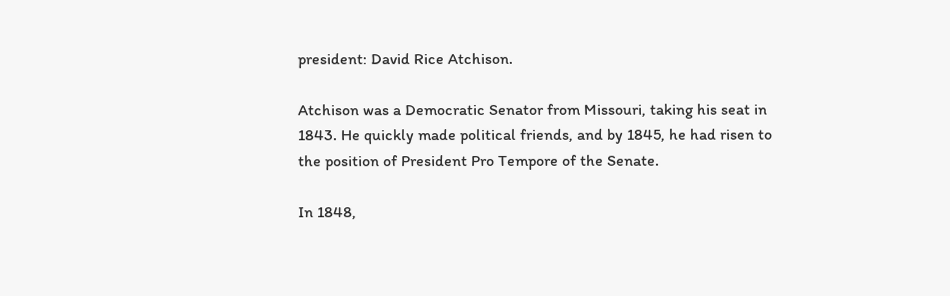president: David Rice Atchison.

Atchison was a Democratic Senator from Missouri, taking his seat in 1843. He quickly made political friends, and by 1845, he had risen to the position of President Pro Tempore of the Senate.

In 1848,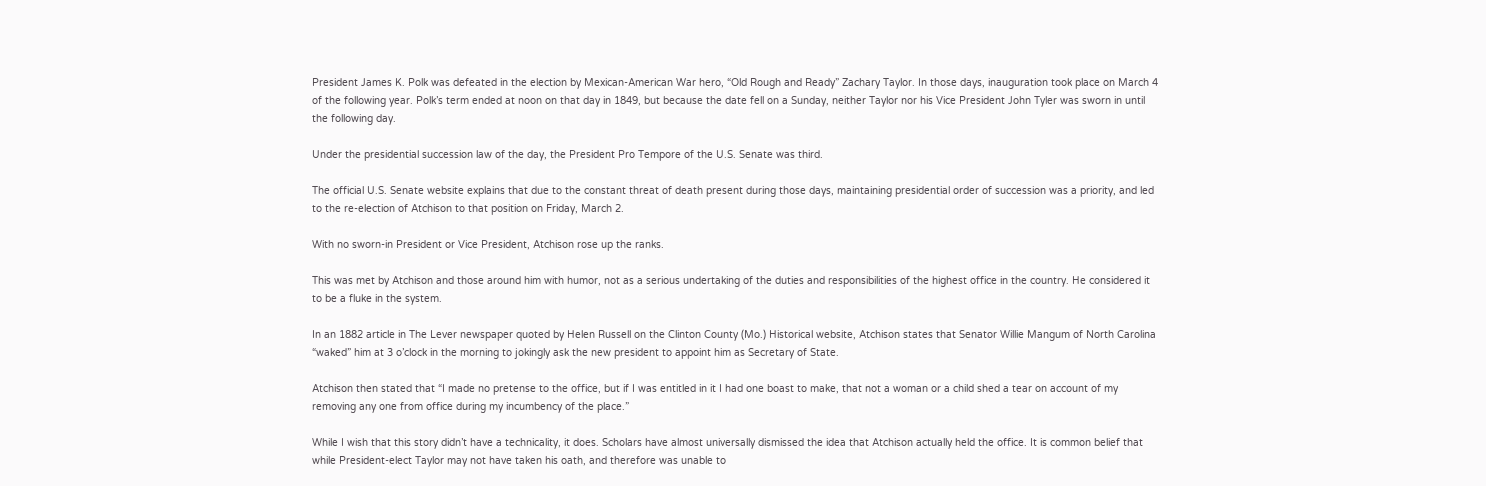President James K. Polk was defeated in the election by Mexican-American War hero, “Old Rough and Ready” Zachary Taylor. In those days, inauguration took place on March 4 of the following year. Polk’s term ended at noon on that day in 1849, but because the date fell on a Sunday, neither Taylor nor his Vice President John Tyler was sworn in until the following day.

Under the presidential succession law of the day, the President Pro Tempore of the U.S. Senate was third.

The official U.S. Senate website explains that due to the constant threat of death present during those days, maintaining presidential order of succession was a priority, and led to the re-election of Atchison to that position on Friday, March 2.

With no sworn-in President or Vice President, Atchison rose up the ranks.

This was met by Atchison and those around him with humor, not as a serious undertaking of the duties and responsibilities of the highest office in the country. He considered it to be a fluke in the system.

In an 1882 article in The Lever newspaper quoted by Helen Russell on the Clinton County (Mo.) Historical website, Atchison states that Senator Willie Mangum of North Carolina “waked” him at 3 o’clock in the morning to jokingly ask the new president to appoint him as Secretary of State.

Atchison then stated that “I made no pretense to the office, but if I was entitled in it I had one boast to make, that not a woman or a child shed a tear on account of my removing any one from office during my incumbency of the place.”

While I wish that this story didn’t have a technicality, it does. Scholars have almost universally dismissed the idea that Atchison actually held the office. It is common belief that while President-elect Taylor may not have taken his oath, and therefore was unable to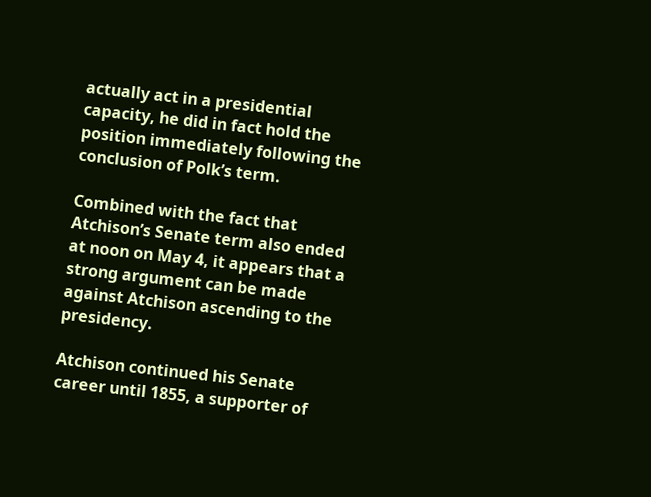actually act in a presidential capacity, he did in fact hold the position immediately following the conclusion of Polk’s term.

Combined with the fact that Atchison’s Senate term also ended at noon on May 4, it appears that a strong argument can be made against Atchison ascending to the presidency.

Atchison continued his Senate career until 1855, a supporter of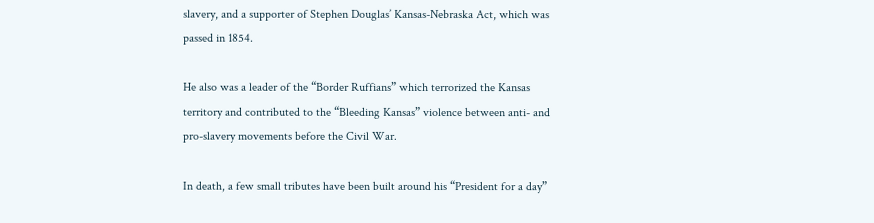slavery, and a supporter of Stephen Douglas’ Kansas-Nebraska Act, which was passed in 1854.

He also was a leader of the “Border Ruffians” which terrorized the Kansas territory and contributed to the “Bleeding Kansas” violence between anti- and pro-slavery movements before the Civil War.

In death, a few small tributes have been built around his “President for a day”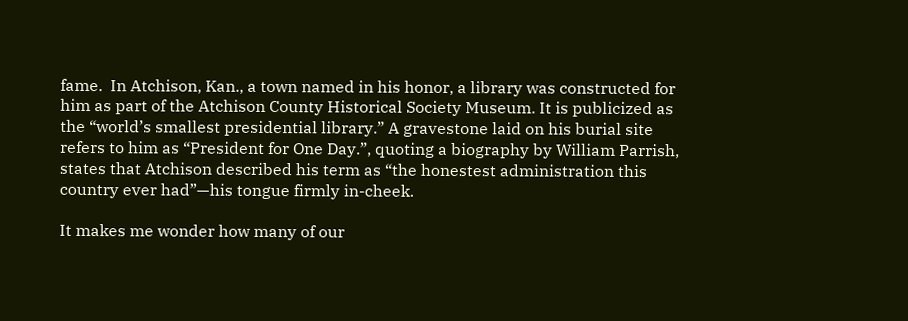fame.  In Atchison, Kan., a town named in his honor, a library was constructed for him as part of the Atchison County Historical Society Museum. It is publicized as the “world’s smallest presidential library.” A gravestone laid on his burial site refers to him as “President for One Day.”, quoting a biography by William Parrish, states that Atchison described his term as “the honestest administration this country ever had”—his tongue firmly in-cheek.

It makes me wonder how many of our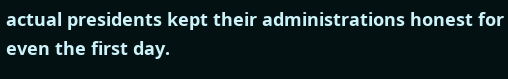actual presidents kept their administrations honest for even the first day.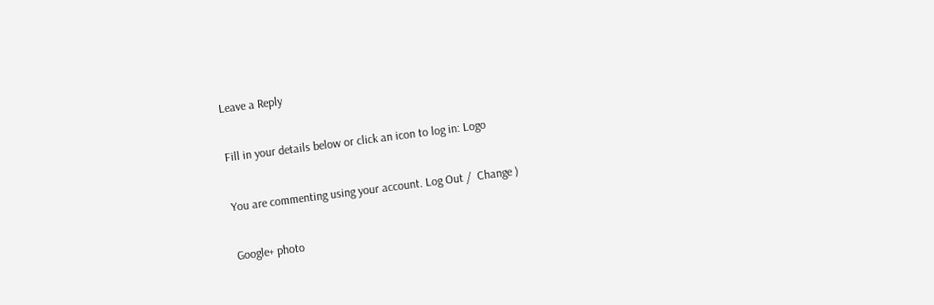Leave a Reply

Fill in your details below or click an icon to log in: Logo

You are commenting using your account. Log Out /  Change )

Google+ photo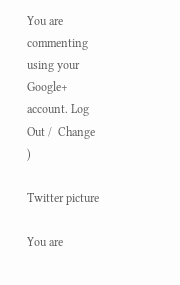You are commenting using your Google+ account. Log Out /  Change )

Twitter picture

You are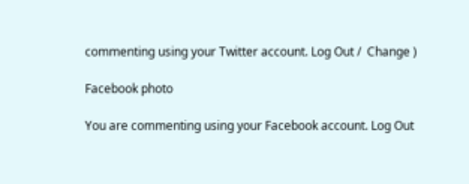commenting using your Twitter account. Log Out /  Change )

Facebook photo

You are commenting using your Facebook account. Log Out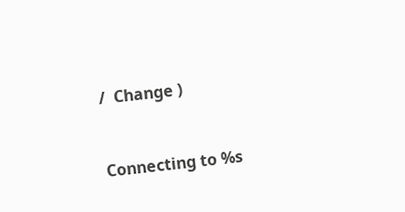/  Change )


Connecting to %s